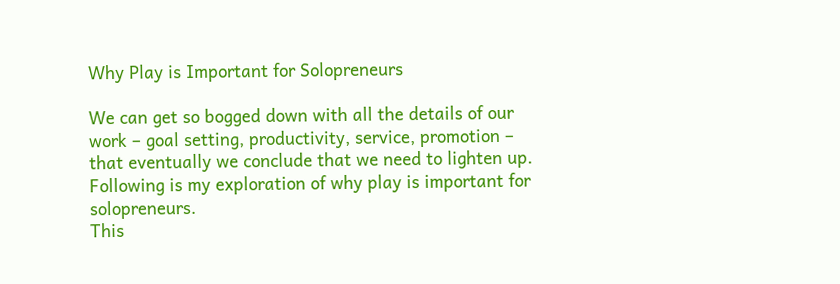Why Play is Important for Solopreneurs

We can get so bogged down with all the details of our work – goal setting, productivity, service, promotion – that eventually we conclude that we need to lighten up.  Following is my exploration of why play is important for solopreneurs.
This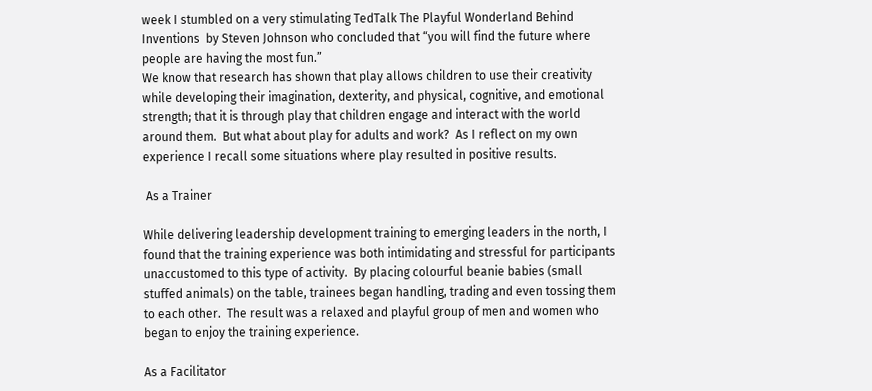week I stumbled on a very stimulating TedTalk The Playful Wonderland Behind Inventions  by Steven Johnson who concluded that “you will find the future where people are having the most fun.”
We know that research has shown that play allows children to use their creativity while developing their imagination, dexterity, and physical, cognitive, and emotional strength; that it is through play that children engage and interact with the world around them.  But what about play for adults and work?  As I reflect on my own experience I recall some situations where play resulted in positive results.

 As a Trainer

While delivering leadership development training to emerging leaders in the north, I found that the training experience was both intimidating and stressful for participants unaccustomed to this type of activity.  By placing colourful beanie babies (small stuffed animals) on the table, trainees began handling, trading and even tossing them to each other.  The result was a relaxed and playful group of men and women who began to enjoy the training experience.

As a Facilitator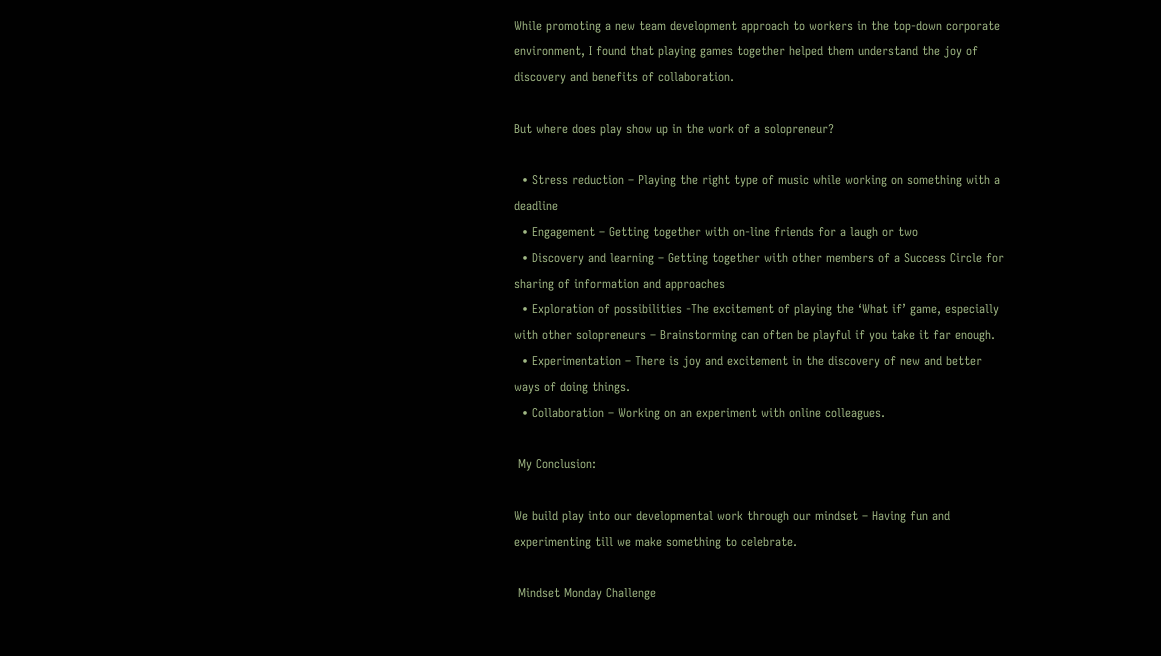While promoting a new team development approach to workers in the top-down corporate environment, I found that playing games together helped them understand the joy of discovery and benefits of collaboration.

But where does play show up in the work of a solopreneur?

  • Stress reduction – Playing the right type of music while working on something with a deadline
  • Engagement – Getting together with on-line friends for a laugh or two
  • Discovery and learning – Getting together with other members of a Success Circle for sharing of information and approaches
  • Exploration of possibilities -The excitement of playing the ‘What if’ game, especially with other solopreneurs – Brainstorming can often be playful if you take it far enough.
  • Experimentation – There is joy and excitement in the discovery of new and better ways of doing things.
  • Collaboration – Working on an experiment with online colleagues.

 My Conclusion:

We build play into our developmental work through our mindset – Having fun and experimenting till we make something to celebrate.

 Mindset Monday Challenge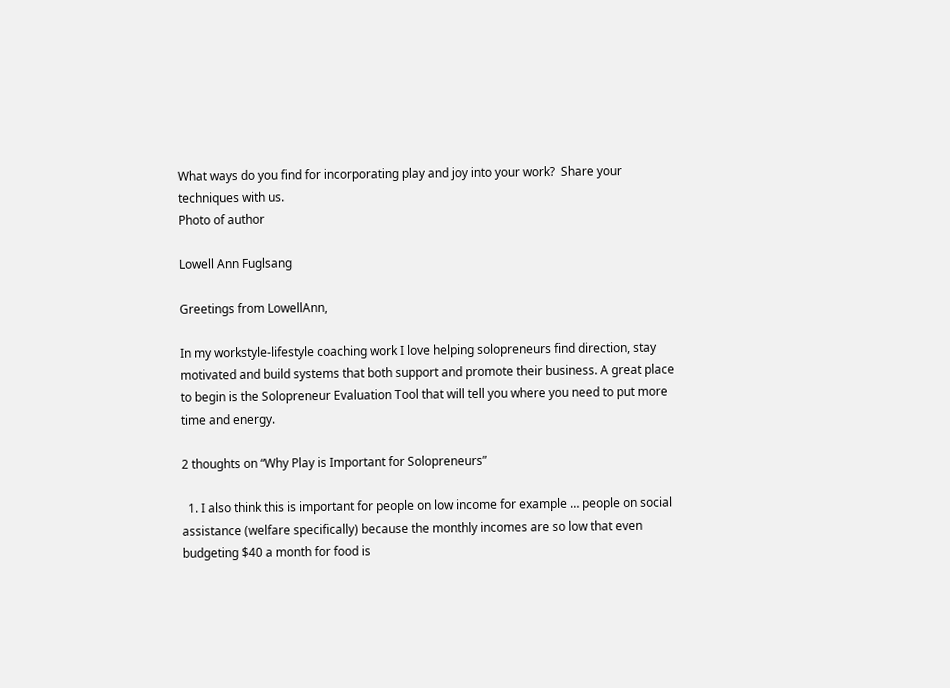What ways do you find for incorporating play and joy into your work?  Share your techniques with us.
Photo of author

Lowell Ann Fuglsang

Greetings from LowellAnn,

In my workstyle-lifestyle coaching work I love helping solopreneurs find direction, stay motivated and build systems that both support and promote their business. A great place to begin is the Solopreneur Evaluation Tool that will tell you where you need to put more time and energy.

2 thoughts on “Why Play is Important for Solopreneurs”

  1. I also think this is important for people on low income for example … people on social assistance (welfare specifically) because the monthly incomes are so low that even budgeting $40 a month for food is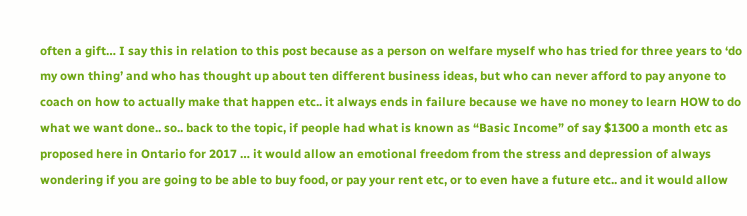often a gift… I say this in relation to this post because as a person on welfare myself who has tried for three years to ‘do my own thing’ and who has thought up about ten different business ideas, but who can never afford to pay anyone to coach on how to actually make that happen etc.. it always ends in failure because we have no money to learn HOW to do what we want done.. so.. back to the topic, if people had what is known as “Basic Income” of say $1300 a month etc as proposed here in Ontario for 2017 … it would allow an emotional freedom from the stress and depression of always wondering if you are going to be able to buy food, or pay your rent etc, or to even have a future etc.. and it would allow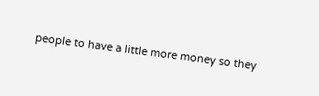people to have a little more money so they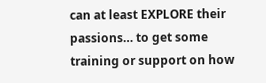can at least EXPLORE their passions… to get some training or support on how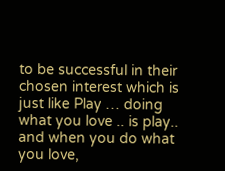to be successful in their chosen interest which is just like Play … doing what you love .. is play.. and when you do what you love,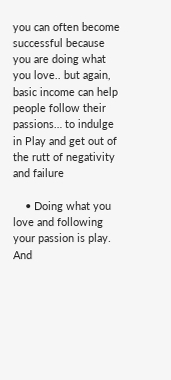you can often become successful because you are doing what you love.. but again, basic income can help people follow their passions… to indulge in Play and get out of the rutt of negativity and failure

    • Doing what you love and following your passion is play. And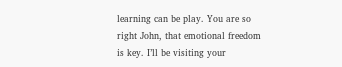learning can be play. You are so right John, that emotional freedom is key. I’ll be visiting your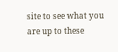site to see what you are up to these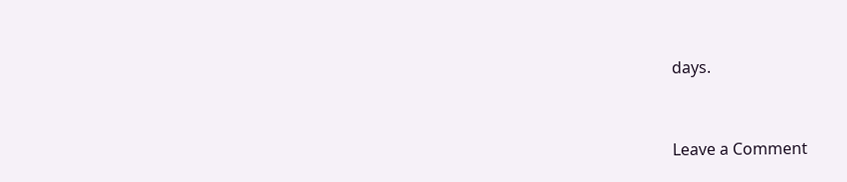days.


Leave a Comment